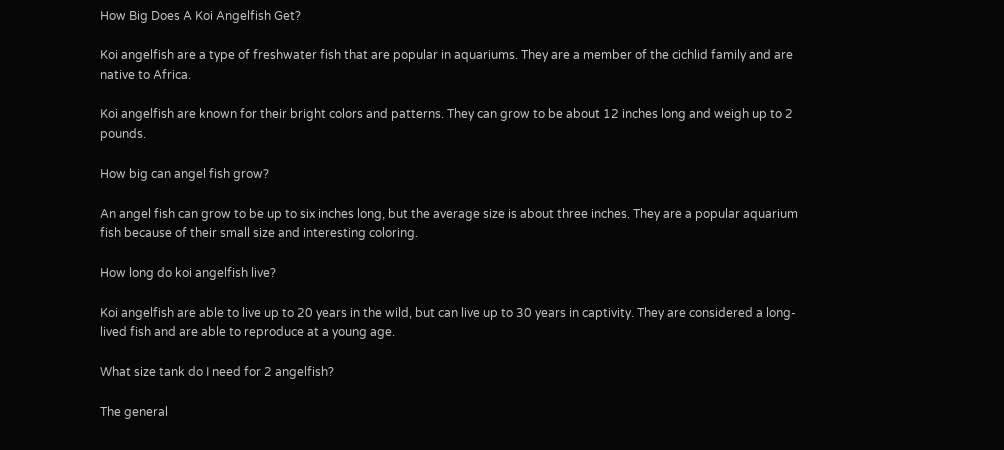How Big Does A Koi Angelfish Get?

Koi angelfish are a type of freshwater fish that are popular in aquariums. They are a member of the cichlid family and are native to Africa.

Koi angelfish are known for their bright colors and patterns. They can grow to be about 12 inches long and weigh up to 2 pounds.

How big can angel fish grow?

An angel fish can grow to be up to six inches long, but the average size is about three inches. They are a popular aquarium fish because of their small size and interesting coloring.

How long do koi angelfish live?

Koi angelfish are able to live up to 20 years in the wild, but can live up to 30 years in captivity. They are considered a long-lived fish and are able to reproduce at a young age.

What size tank do I need for 2 angelfish?

The general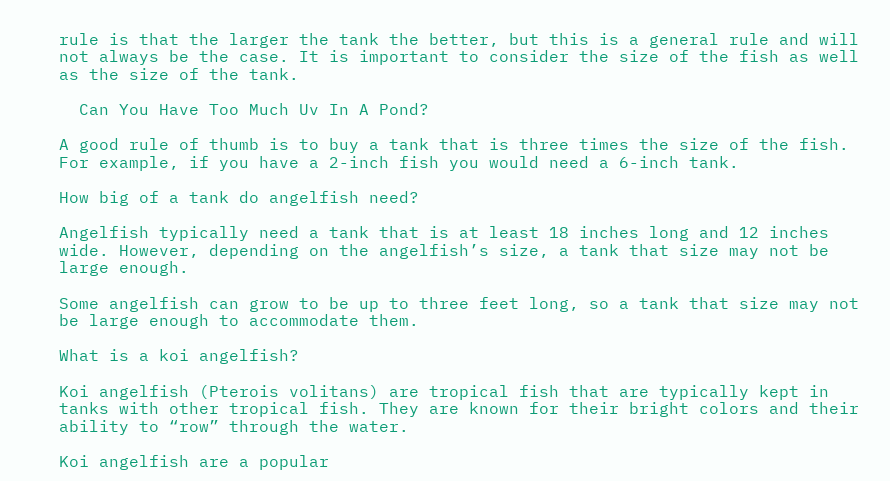rule is that the larger the tank the better, but this is a general rule and will not always be the case. It is important to consider the size of the fish as well as the size of the tank.

  Can You Have Too Much Uv In A Pond?

A good rule of thumb is to buy a tank that is three times the size of the fish. For example, if you have a 2-inch fish you would need a 6-inch tank.

How big of a tank do angelfish need?

Angelfish typically need a tank that is at least 18 inches long and 12 inches wide. However, depending on the angelfish’s size, a tank that size may not be large enough.

Some angelfish can grow to be up to three feet long, so a tank that size may not be large enough to accommodate them.

What is a koi angelfish?

Koi angelfish (Pterois volitans) are tropical fish that are typically kept in tanks with other tropical fish. They are known for their bright colors and their ability to “row” through the water.

Koi angelfish are a popular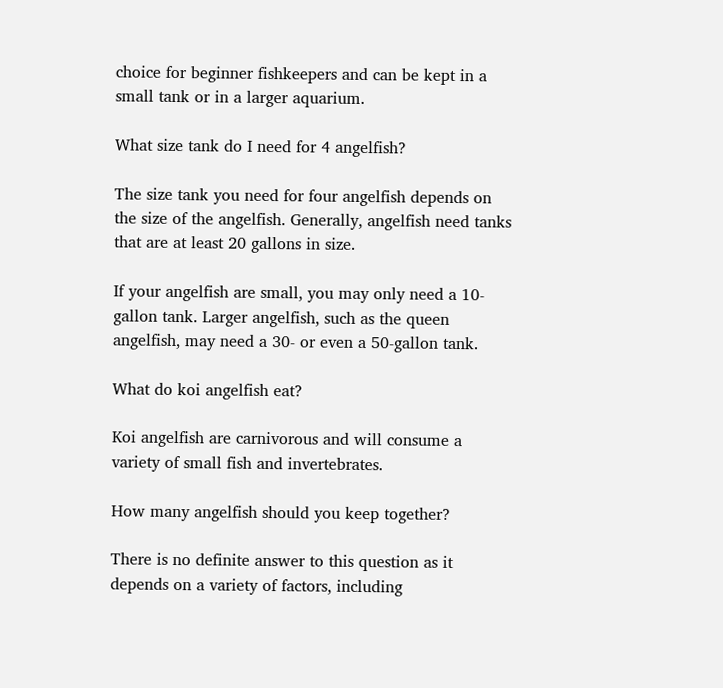choice for beginner fishkeepers and can be kept in a small tank or in a larger aquarium.

What size tank do I need for 4 angelfish?

The size tank you need for four angelfish depends on the size of the angelfish. Generally, angelfish need tanks that are at least 20 gallons in size.

If your angelfish are small, you may only need a 10-gallon tank. Larger angelfish, such as the queen angelfish, may need a 30- or even a 50-gallon tank.

What do koi angelfish eat?

Koi angelfish are carnivorous and will consume a variety of small fish and invertebrates.

How many angelfish should you keep together?

There is no definite answer to this question as it depends on a variety of factors, including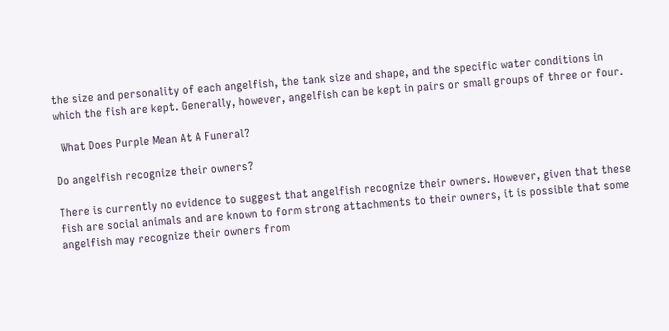the size and personality of each angelfish, the tank size and shape, and the specific water conditions in which the fish are kept. Generally, however, angelfish can be kept in pairs or small groups of three or four.

  What Does Purple Mean At A Funeral?

Do angelfish recognize their owners?

There is currently no evidence to suggest that angelfish recognize their owners. However, given that these fish are social animals and are known to form strong attachments to their owners, it is possible that some angelfish may recognize their owners from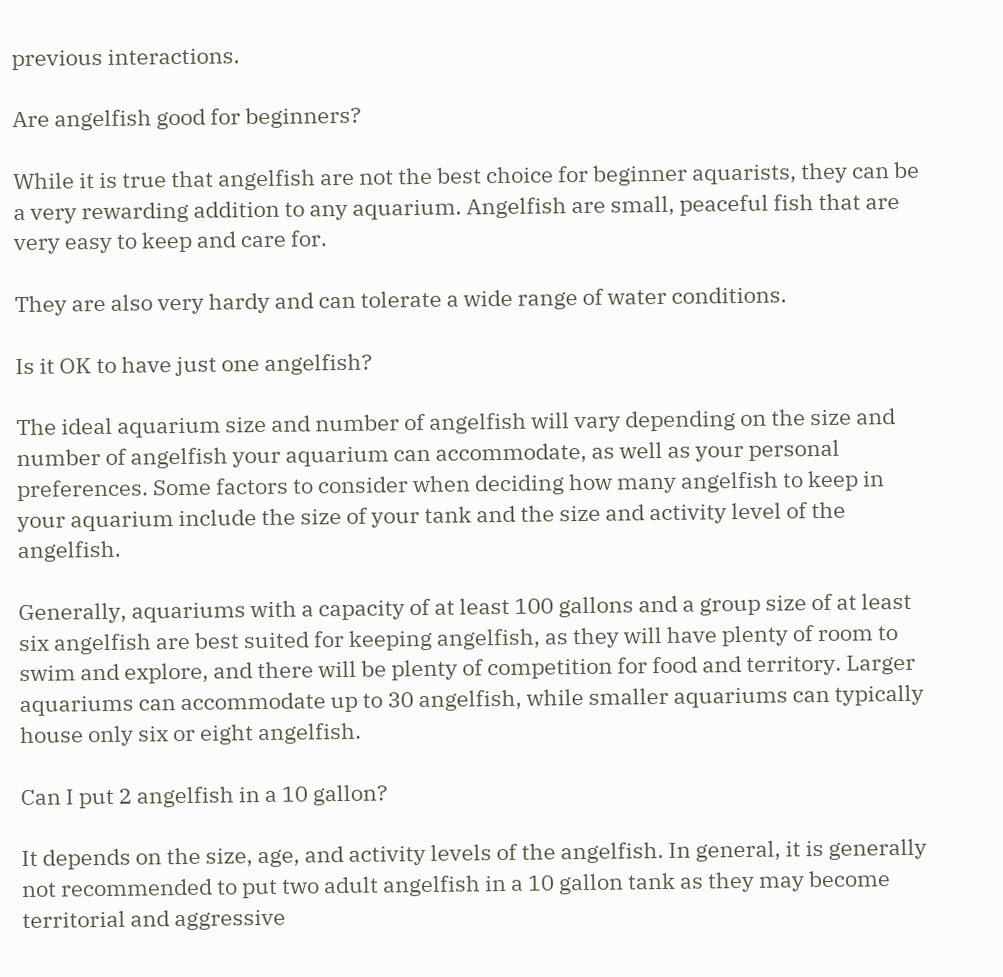previous interactions.

Are angelfish good for beginners?

While it is true that angelfish are not the best choice for beginner aquarists, they can be a very rewarding addition to any aquarium. Angelfish are small, peaceful fish that are very easy to keep and care for.

They are also very hardy and can tolerate a wide range of water conditions.

Is it OK to have just one angelfish?

The ideal aquarium size and number of angelfish will vary depending on the size and number of angelfish your aquarium can accommodate, as well as your personal preferences. Some factors to consider when deciding how many angelfish to keep in your aquarium include the size of your tank and the size and activity level of the angelfish.

Generally, aquariums with a capacity of at least 100 gallons and a group size of at least six angelfish are best suited for keeping angelfish, as they will have plenty of room to swim and explore, and there will be plenty of competition for food and territory. Larger aquariums can accommodate up to 30 angelfish, while smaller aquariums can typically house only six or eight angelfish.

Can I put 2 angelfish in a 10 gallon?

It depends on the size, age, and activity levels of the angelfish. In general, it is generally not recommended to put two adult angelfish in a 10 gallon tank as they may become territorial and aggressive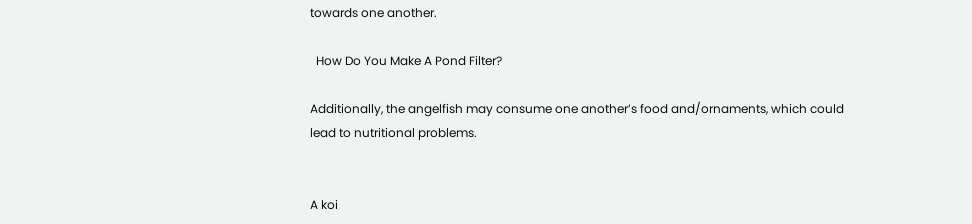towards one another.

  How Do You Make A Pond Filter?

Additionally, the angelfish may consume one another’s food and/ornaments, which could lead to nutritional problems.


A koi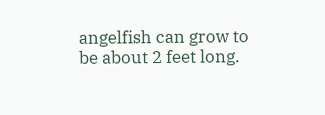angelfish can grow to be about 2 feet long.